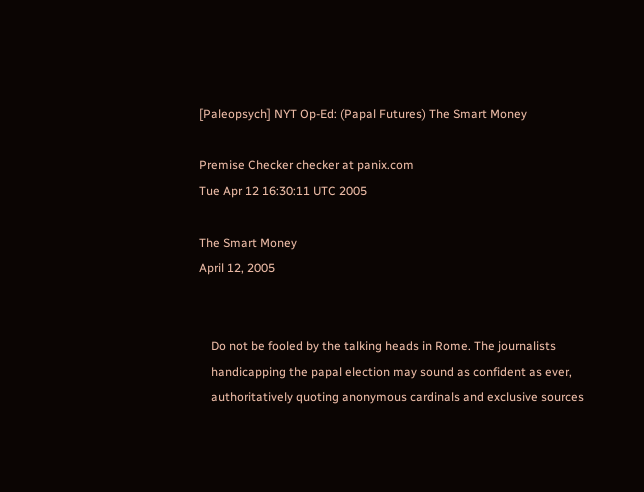[Paleopsych] NYT Op-Ed: (Papal Futures) The Smart Money

Premise Checker checker at panix.com
Tue Apr 12 16:30:11 UTC 2005

The Smart Money
April 12, 2005


    Do not be fooled by the talking heads in Rome. The journalists
    handicapping the papal election may sound as confident as ever,
    authoritatively quoting anonymous cardinals and exclusive sources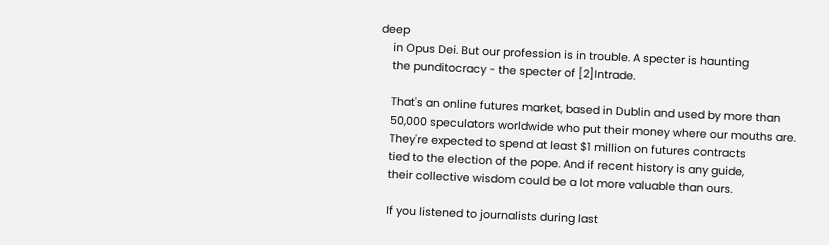deep
    in Opus Dei. But our profession is in trouble. A specter is haunting
    the punditocracy - the specter of [2]Intrade.

    That's an online futures market, based in Dublin and used by more than
    50,000 speculators worldwide who put their money where our mouths are.
    They're expected to spend at least $1 million on futures contracts
    tied to the election of the pope. And if recent history is any guide,
    their collective wisdom could be a lot more valuable than ours.

    If you listened to journalists during last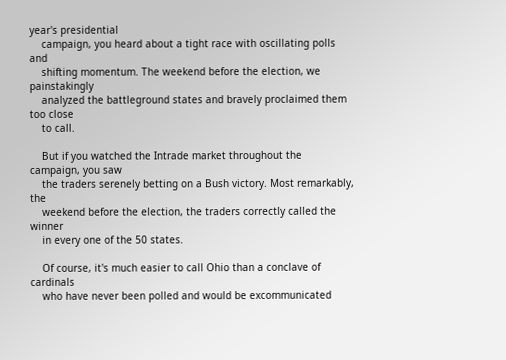year's presidential
    campaign, you heard about a tight race with oscillating polls and
    shifting momentum. The weekend before the election, we painstakingly
    analyzed the battleground states and bravely proclaimed them too close
    to call.

    But if you watched the Intrade market throughout the campaign, you saw
    the traders serenely betting on a Bush victory. Most remarkably, the
    weekend before the election, the traders correctly called the winner
    in every one of the 50 states.

    Of course, it's much easier to call Ohio than a conclave of cardinals
    who have never been polled and would be excommunicated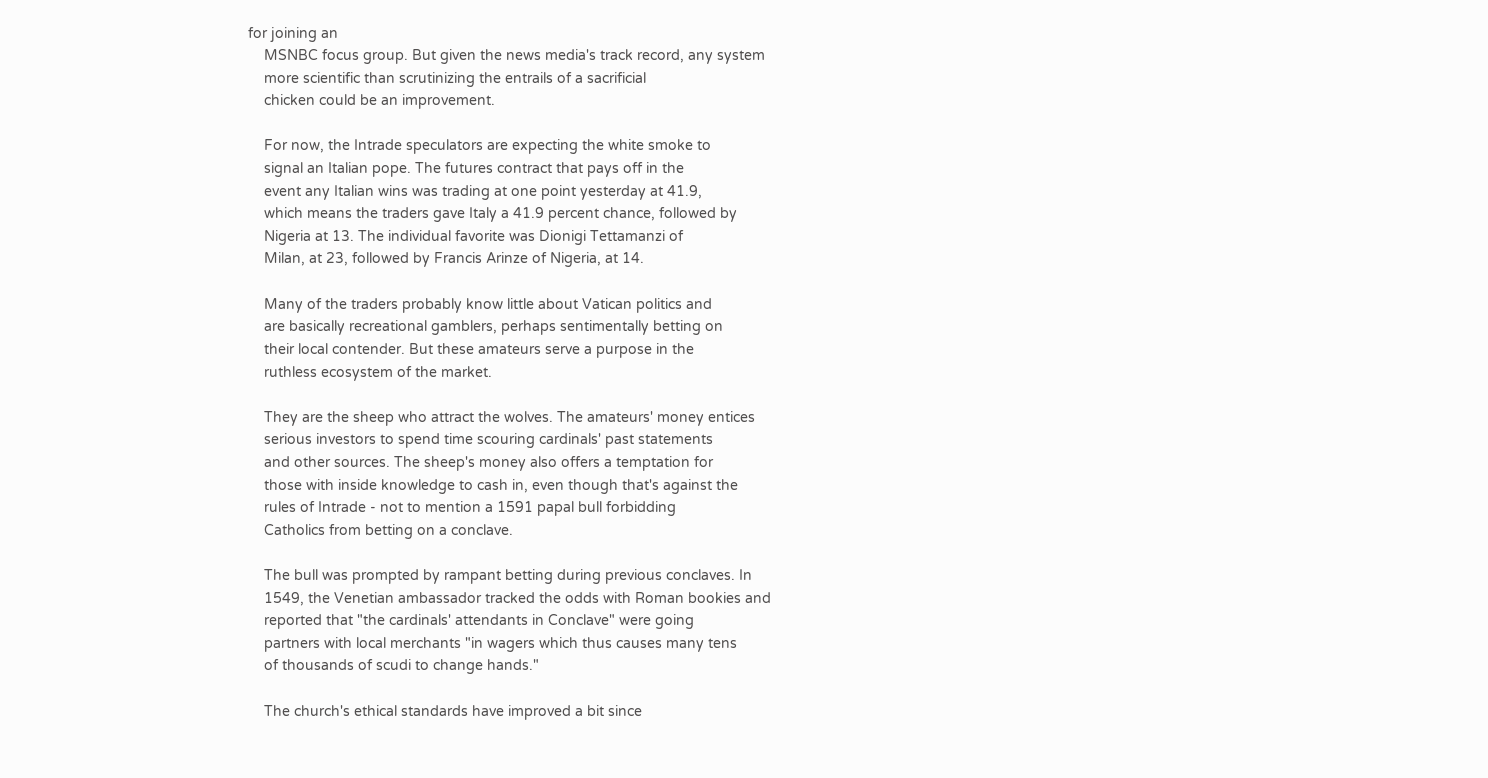for joining an
    MSNBC focus group. But given the news media's track record, any system
    more scientific than scrutinizing the entrails of a sacrificial
    chicken could be an improvement.

    For now, the Intrade speculators are expecting the white smoke to
    signal an Italian pope. The futures contract that pays off in the
    event any Italian wins was trading at one point yesterday at 41.9,
    which means the traders gave Italy a 41.9 percent chance, followed by
    Nigeria at 13. The individual favorite was Dionigi Tettamanzi of
    Milan, at 23, followed by Francis Arinze of Nigeria, at 14.

    Many of the traders probably know little about Vatican politics and
    are basically recreational gamblers, perhaps sentimentally betting on
    their local contender. But these amateurs serve a purpose in the
    ruthless ecosystem of the market.

    They are the sheep who attract the wolves. The amateurs' money entices
    serious investors to spend time scouring cardinals' past statements
    and other sources. The sheep's money also offers a temptation for
    those with inside knowledge to cash in, even though that's against the
    rules of Intrade - not to mention a 1591 papal bull forbidding
    Catholics from betting on a conclave.

    The bull was prompted by rampant betting during previous conclaves. In
    1549, the Venetian ambassador tracked the odds with Roman bookies and
    reported that "the cardinals' attendants in Conclave" were going
    partners with local merchants "in wagers which thus causes many tens
    of thousands of scudi to change hands."

    The church's ethical standards have improved a bit since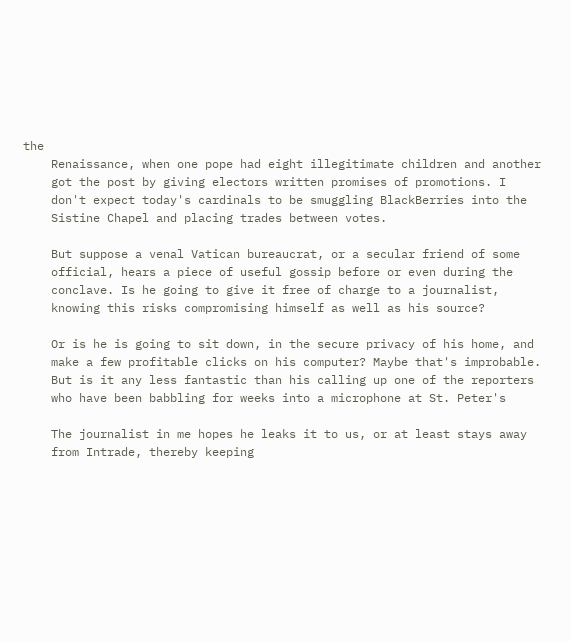the
    Renaissance, when one pope had eight illegitimate children and another
    got the post by giving electors written promises of promotions. I
    don't expect today's cardinals to be smuggling BlackBerries into the
    Sistine Chapel and placing trades between votes.

    But suppose a venal Vatican bureaucrat, or a secular friend of some
    official, hears a piece of useful gossip before or even during the
    conclave. Is he going to give it free of charge to a journalist,
    knowing this risks compromising himself as well as his source?

    Or is he is going to sit down, in the secure privacy of his home, and
    make a few profitable clicks on his computer? Maybe that's improbable.
    But is it any less fantastic than his calling up one of the reporters
    who have been babbling for weeks into a microphone at St. Peter's

    The journalist in me hopes he leaks it to us, or at least stays away
    from Intrade, thereby keeping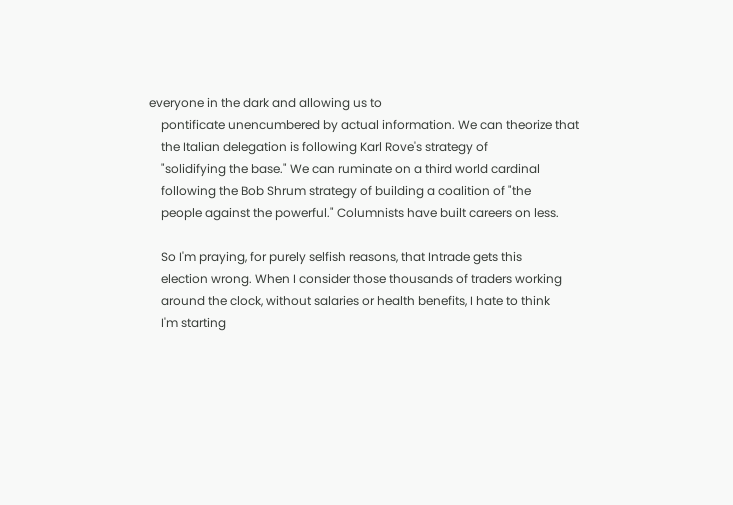everyone in the dark and allowing us to
    pontificate unencumbered by actual information. We can theorize that
    the Italian delegation is following Karl Rove's strategy of
    "solidifying the base." We can ruminate on a third world cardinal
    following the Bob Shrum strategy of building a coalition of "the
    people against the powerful." Columnists have built careers on less.

    So I'm praying, for purely selfish reasons, that Intrade gets this
    election wrong. When I consider those thousands of traders working
    around the clock, without salaries or health benefits, I hate to think
    I'm starting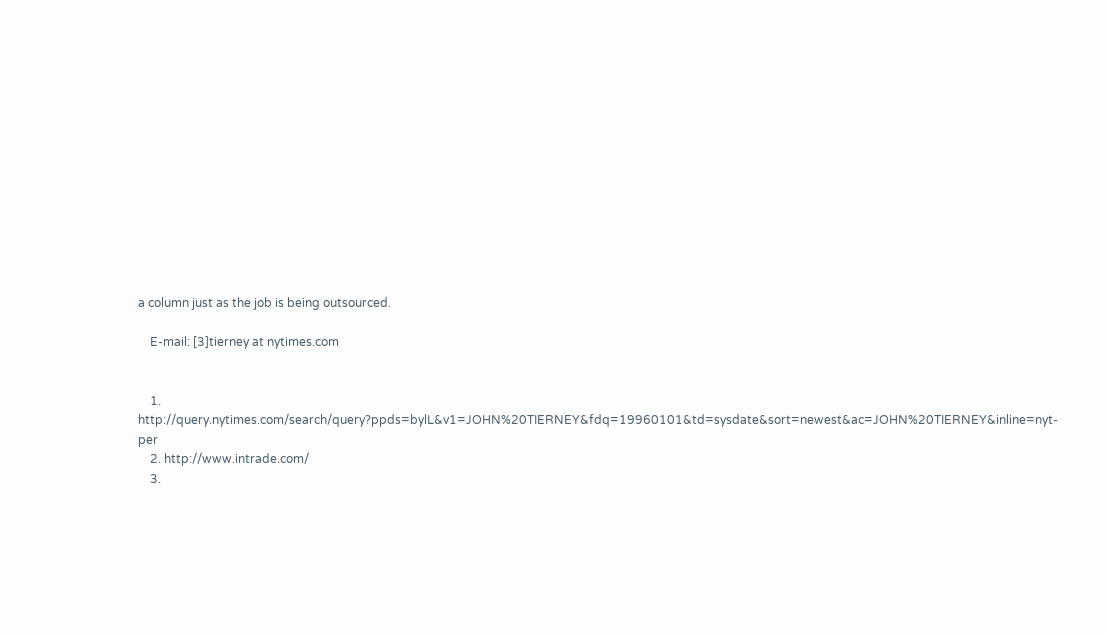a column just as the job is being outsourced.

    E-mail: [3]tierney at nytimes.com


    1. http://query.nytimes.com/search/query?ppds=bylL&v1=JOHN%20TIERNEY&fdq=19960101&td=sysdate&sort=newest&ac=JOHN%20TIERNEY&inline=nyt-per
    2. http://www.intrade.com/
    3.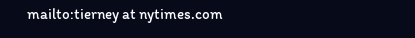mailto:tierney at nytimes.com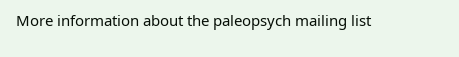More information about the paleopsych mailing list